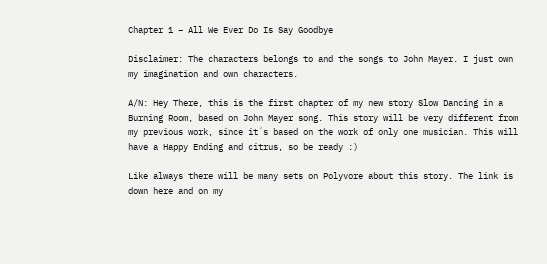Chapter 1 – All We Ever Do Is Say Goodbye

Disclaimer: The characters belongs to and the songs to John Mayer. I just own my imagination and own characters.

A/N: Hey There, this is the first chapter of my new story Slow Dancing in a Burning Room, based on John Mayer song. This story will be very different from my previous work, since it´s based on the work of only one musician. This will have a Happy Ending and citrus, so be ready :)

Like always there will be many sets on Polyvore about this story. The link is down here and on my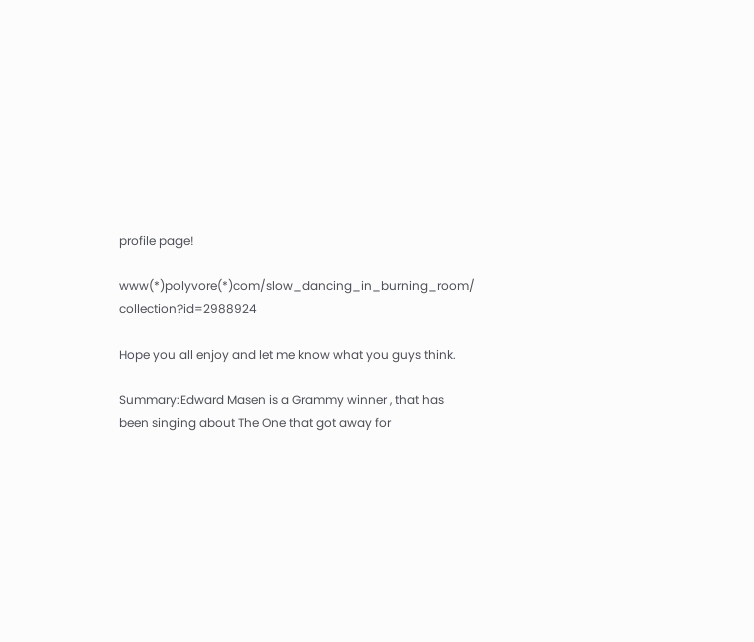profile page!

www(*)polyvore(*)com/slow_dancing_in_burning_room/ collection?id=2988924

Hope you all enjoy and let me know what you guys think.

Summary:Edward Masen is a Grammy winner , that has been singing about The One that got away for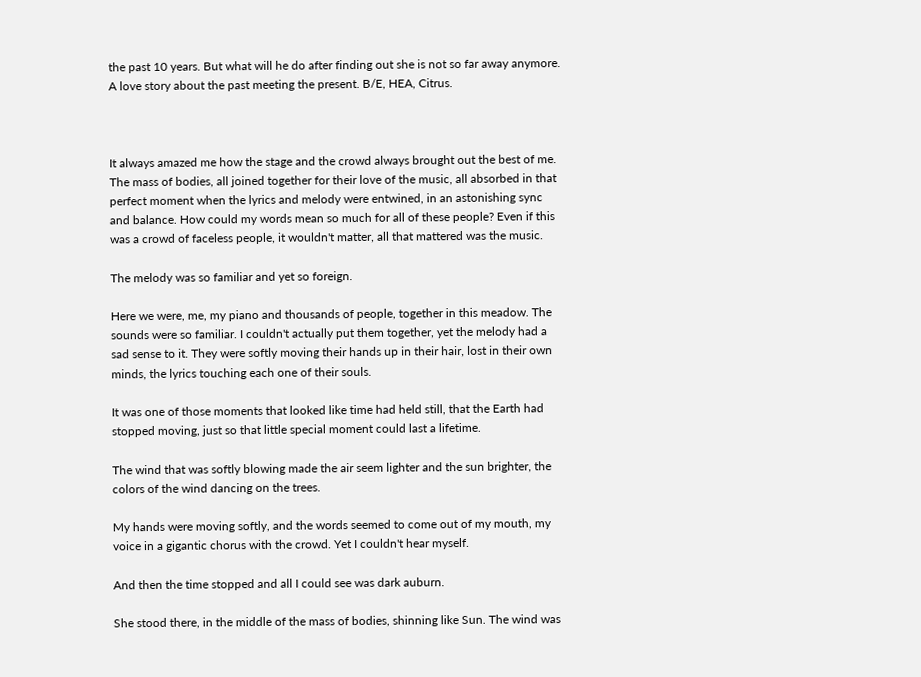the past 10 years. But what will he do after finding out she is not so far away anymore. A love story about the past meeting the present. B/E, HEA, Citrus.



It always amazed me how the stage and the crowd always brought out the best of me. The mass of bodies, all joined together for their love of the music, all absorbed in that perfect moment when the lyrics and melody were entwined, in an astonishing sync and balance. How could my words mean so much for all of these people? Even if this was a crowd of faceless people, it wouldn't matter, all that mattered was the music.

The melody was so familiar and yet so foreign.

Here we were, me, my piano and thousands of people, together in this meadow. The sounds were so familiar. I couldn't actually put them together, yet the melody had a sad sense to it. They were softly moving their hands up in their hair, lost in their own minds, the lyrics touching each one of their souls.

It was one of those moments that looked like time had held still, that the Earth had stopped moving, just so that little special moment could last a lifetime.

The wind that was softly blowing made the air seem lighter and the sun brighter, the colors of the wind dancing on the trees.

My hands were moving softly, and the words seemed to come out of my mouth, my voice in a gigantic chorus with the crowd. Yet I couldn't hear myself.

And then the time stopped and all I could see was dark auburn.

She stood there, in the middle of the mass of bodies, shinning like Sun. The wind was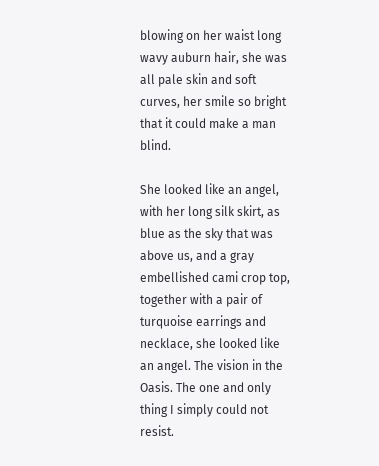blowing on her waist long wavy auburn hair, she was all pale skin and soft curves, her smile so bright that it could make a man blind.

She looked like an angel, with her long silk skirt, as blue as the sky that was above us, and a gray embellished cami crop top, together with a pair of turquoise earrings and necklace, she looked like an angel. The vision in the Oasis. The one and only thing I simply could not resist.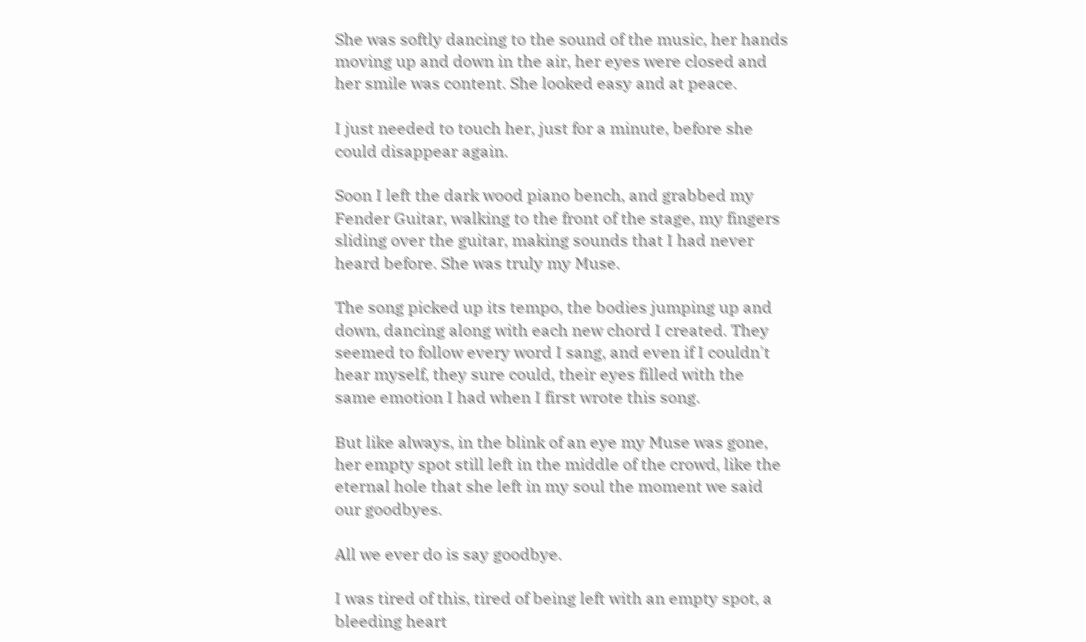She was softly dancing to the sound of the music, her hands moving up and down in the air, her eyes were closed and her smile was content. She looked easy and at peace.

I just needed to touch her, just for a minute, before she could disappear again.

Soon I left the dark wood piano bench, and grabbed my Fender Guitar, walking to the front of the stage, my fingers sliding over the guitar, making sounds that I had never heard before. She was truly my Muse.

The song picked up its tempo, the bodies jumping up and down, dancing along with each new chord I created. They seemed to follow every word I sang, and even if I couldn't hear myself, they sure could, their eyes filled with the same emotion I had when I first wrote this song.

But like always, in the blink of an eye my Muse was gone, her empty spot still left in the middle of the crowd, like the eternal hole that she left in my soul the moment we said our goodbyes.

All we ever do is say goodbye.

I was tired of this, tired of being left with an empty spot, a bleeding heart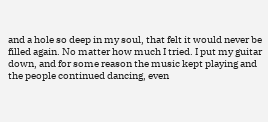and a hole so deep in my soul, that felt it would never be filled again. No matter how much I tried. I put my guitar down, and for some reason the music kept playing and the people continued dancing, even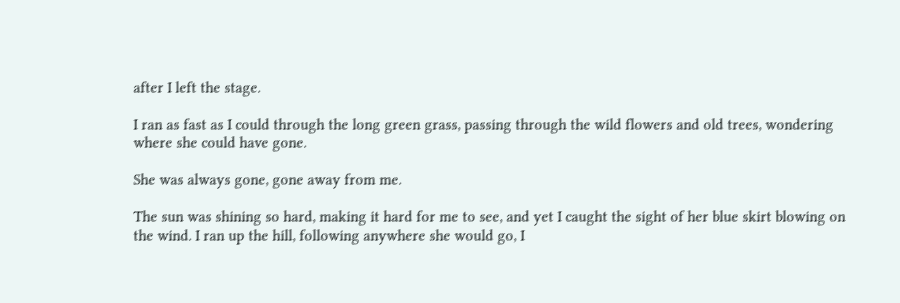after I left the stage.

I ran as fast as I could through the long green grass, passing through the wild flowers and old trees, wondering where she could have gone.

She was always gone, gone away from me.

The sun was shining so hard, making it hard for me to see, and yet I caught the sight of her blue skirt blowing on the wind. I ran up the hill, following anywhere she would go, I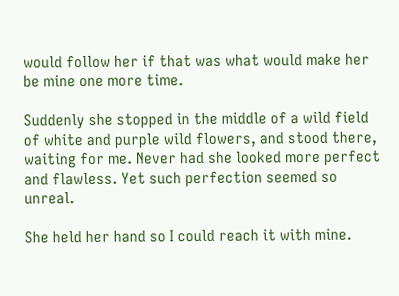would follow her if that was what would make her be mine one more time.

Suddenly she stopped in the middle of a wild field of white and purple wild flowers, and stood there, waiting for me. Never had she looked more perfect and flawless. Yet such perfection seemed so unreal.

She held her hand so I could reach it with mine.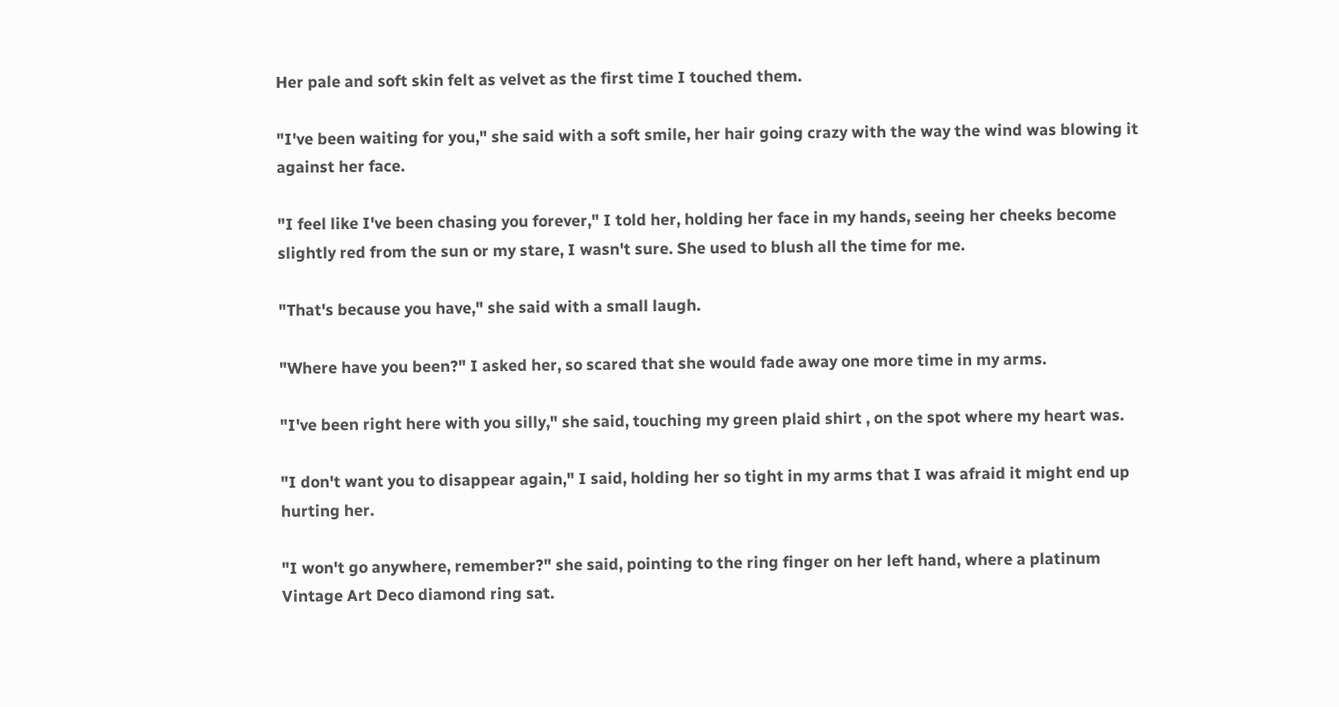Her pale and soft skin felt as velvet as the first time I touched them.

"I've been waiting for you," she said with a soft smile, her hair going crazy with the way the wind was blowing it against her face.

"I feel like I've been chasing you forever," I told her, holding her face in my hands, seeing her cheeks become slightly red from the sun or my stare, I wasn't sure. She used to blush all the time for me.

"That's because you have," she said with a small laugh.

"Where have you been?" I asked her, so scared that she would fade away one more time in my arms.

"I've been right here with you silly," she said, touching my green plaid shirt , on the spot where my heart was.

"I don't want you to disappear again," I said, holding her so tight in my arms that I was afraid it might end up hurting her.

"I won't go anywhere, remember?" she said, pointing to the ring finger on her left hand, where a platinum Vintage Art Deco diamond ring sat.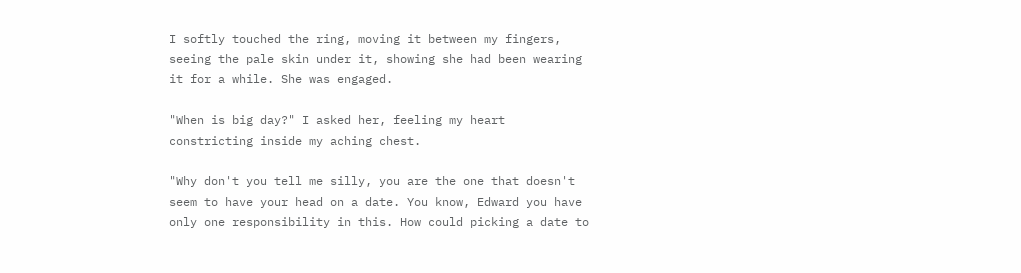I softly touched the ring, moving it between my fingers, seeing the pale skin under it, showing she had been wearing it for a while. She was engaged.

"When is big day?" I asked her, feeling my heart constricting inside my aching chest.

"Why don't you tell me silly, you are the one that doesn't seem to have your head on a date. You know, Edward you have only one responsibility in this. How could picking a date to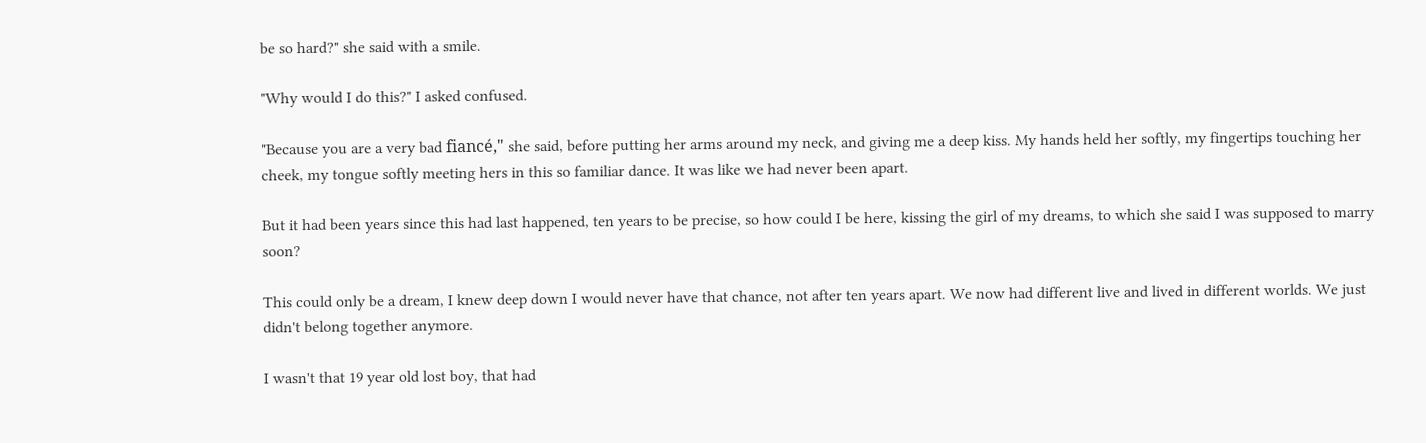be so hard?" she said with a smile.

"Why would I do this?" I asked confused.

"Because you are a very bad fiancé," she said, before putting her arms around my neck, and giving me a deep kiss. My hands held her softly, my fingertips touching her cheek, my tongue softly meeting hers in this so familiar dance. It was like we had never been apart.

But it had been years since this had last happened, ten years to be precise, so how could I be here, kissing the girl of my dreams, to which she said I was supposed to marry soon?

This could only be a dream, I knew deep down I would never have that chance, not after ten years apart. We now had different live and lived in different worlds. We just didn't belong together anymore.

I wasn't that 19 year old lost boy, that had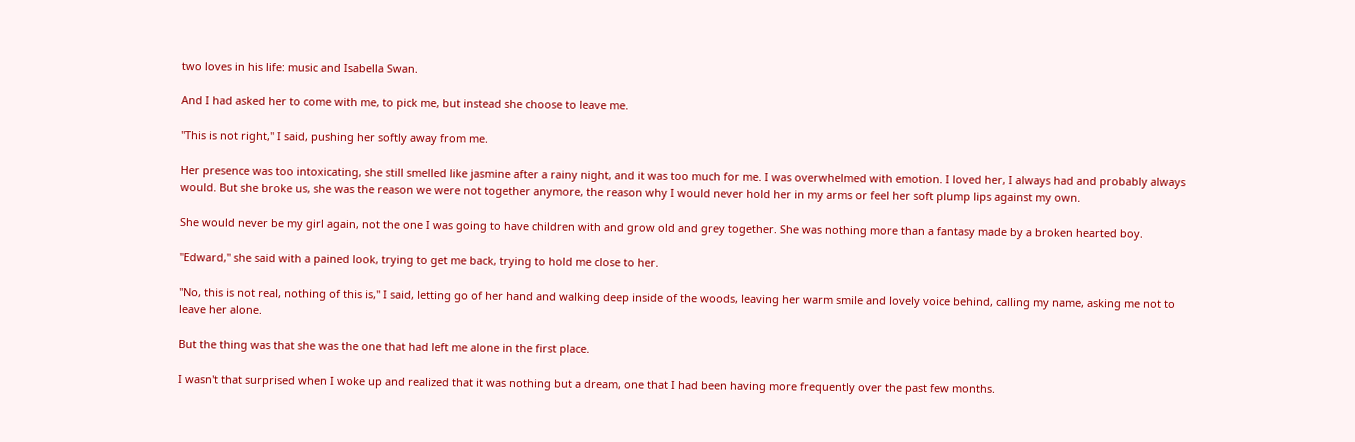two loves in his life: music and Isabella Swan.

And I had asked her to come with me, to pick me, but instead she choose to leave me.

"This is not right," I said, pushing her softly away from me.

Her presence was too intoxicating, she still smelled like jasmine after a rainy night, and it was too much for me. I was overwhelmed with emotion. I loved her, I always had and probably always would. But she broke us, she was the reason we were not together anymore, the reason why I would never hold her in my arms or feel her soft plump lips against my own.

She would never be my girl again, not the one I was going to have children with and grow old and grey together. She was nothing more than a fantasy made by a broken hearted boy.

"Edward," she said with a pained look, trying to get me back, trying to hold me close to her.

"No, this is not real, nothing of this is," I said, letting go of her hand and walking deep inside of the woods, leaving her warm smile and lovely voice behind, calling my name, asking me not to leave her alone.

But the thing was that she was the one that had left me alone in the first place.

I wasn't that surprised when I woke up and realized that it was nothing but a dream, one that I had been having more frequently over the past few months.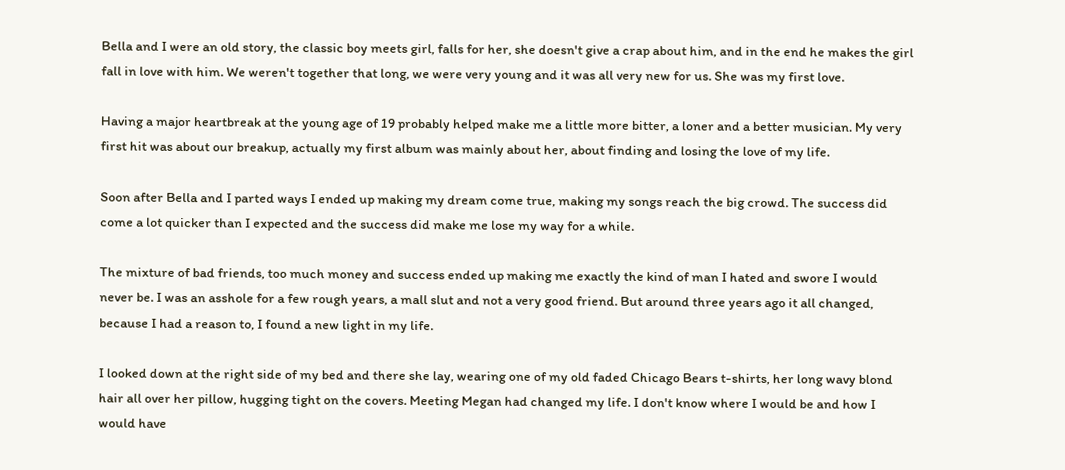Bella and I were an old story, the classic boy meets girl, falls for her, she doesn't give a crap about him, and in the end he makes the girl fall in love with him. We weren't together that long, we were very young and it was all very new for us. She was my first love.

Having a major heartbreak at the young age of 19 probably helped make me a little more bitter, a loner and a better musician. My very first hit was about our breakup, actually my first album was mainly about her, about finding and losing the love of my life.

Soon after Bella and I parted ways I ended up making my dream come true, making my songs reach the big crowd. The success did come a lot quicker than I expected and the success did make me lose my way for a while.

The mixture of bad friends, too much money and success ended up making me exactly the kind of man I hated and swore I would never be. I was an asshole for a few rough years, a mall slut and not a very good friend. But around three years ago it all changed, because I had a reason to, I found a new light in my life.

I looked down at the right side of my bed and there she lay, wearing one of my old faded Chicago Bears t-shirts, her long wavy blond hair all over her pillow, hugging tight on the covers. Meeting Megan had changed my life. I don't know where I would be and how I would have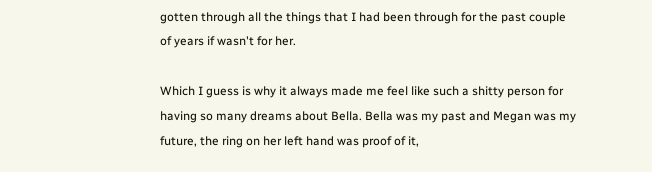gotten through all the things that I had been through for the past couple of years if wasn't for her.

Which I guess is why it always made me feel like such a shitty person for having so many dreams about Bella. Bella was my past and Megan was my future, the ring on her left hand was proof of it,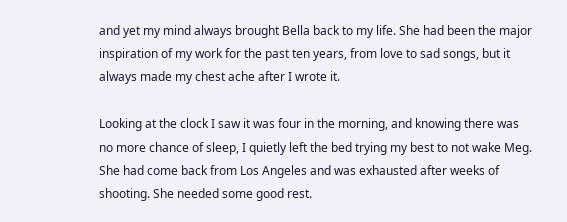and yet my mind always brought Bella back to my life. She had been the major inspiration of my work for the past ten years, from love to sad songs, but it always made my chest ache after I wrote it.

Looking at the clock I saw it was four in the morning, and knowing there was no more chance of sleep, I quietly left the bed trying my best to not wake Meg. She had come back from Los Angeles and was exhausted after weeks of shooting. She needed some good rest.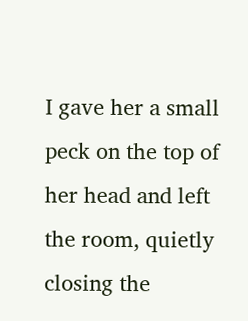I gave her a small peck on the top of her head and left the room, quietly closing the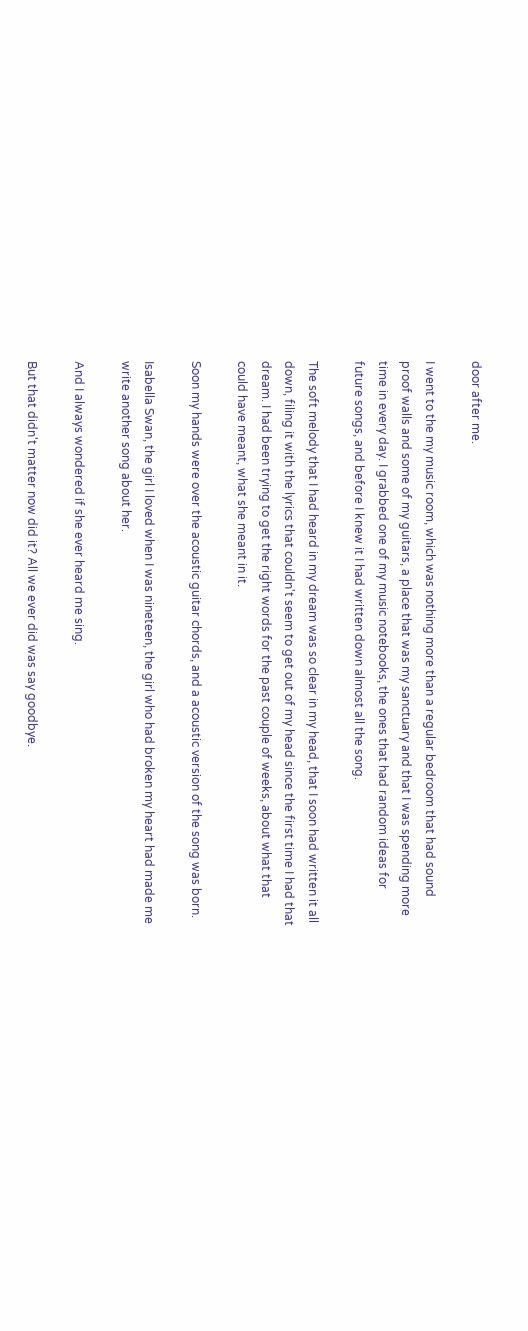door after me.

I went to the my music room, which was nothing more than a regular bedroom that had sound proof walls and some of my guitars, a place that was my sanctuary and that I was spending more time in every day. I grabbed one of my music notebooks, the ones that had random ideas for future songs, and before I knew it I had written down almost all the song.

The soft melody that I had heard in my dream was so clear in my head, that I soon had written it all down, filing it with the lyrics that couldn't seem to get out of my head since the first time I had that dream. I had been trying to get the right words for the past couple of weeks, about what that could have meant, what she meant in it.

Soon my hands were over the acoustic guitar chords, and a acoustic version of the song was born.

Isabella Swan, the girl I loved when I was nineteen, the girl who had broken my heart had made me write another song about her.

And I always wondered if she ever heard me sing.

But that didn't matter now did it? All we ever did was say goodbye.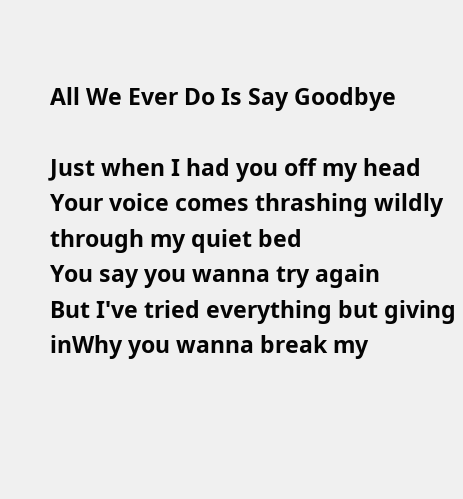All We Ever Do Is Say Goodbye

Just when I had you off my head
Your voice comes thrashing wildly through my quiet bed
You say you wanna try again
But I've tried everything but giving inWhy you wanna break my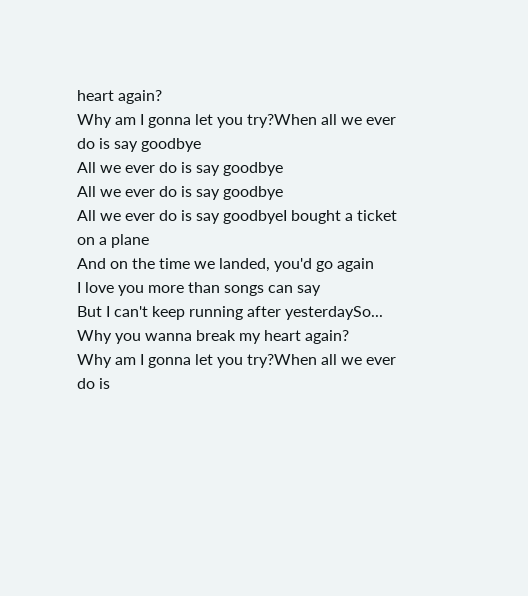heart again?
Why am I gonna let you try?When all we ever do is say goodbye
All we ever do is say goodbye
All we ever do is say goodbye
All we ever do is say goodbyeI bought a ticket on a plane
And on the time we landed, you'd go again
I love you more than songs can say
But I can't keep running after yesterdaySo...
Why you wanna break my heart again?
Why am I gonna let you try?When all we ever do is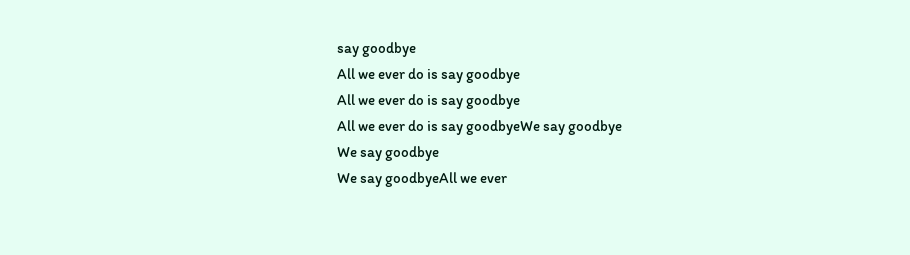say goodbye
All we ever do is say goodbye
All we ever do is say goodbye
All we ever do is say goodbyeWe say goodbye
We say goodbye
We say goodbyeAll we ever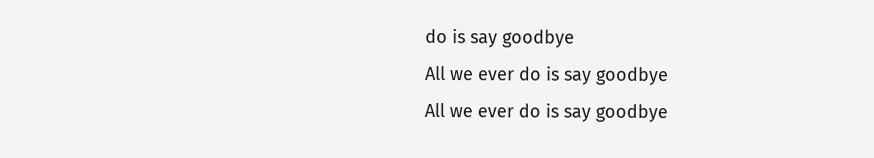do is say goodbye
All we ever do is say goodbye
All we ever do is say goodbye